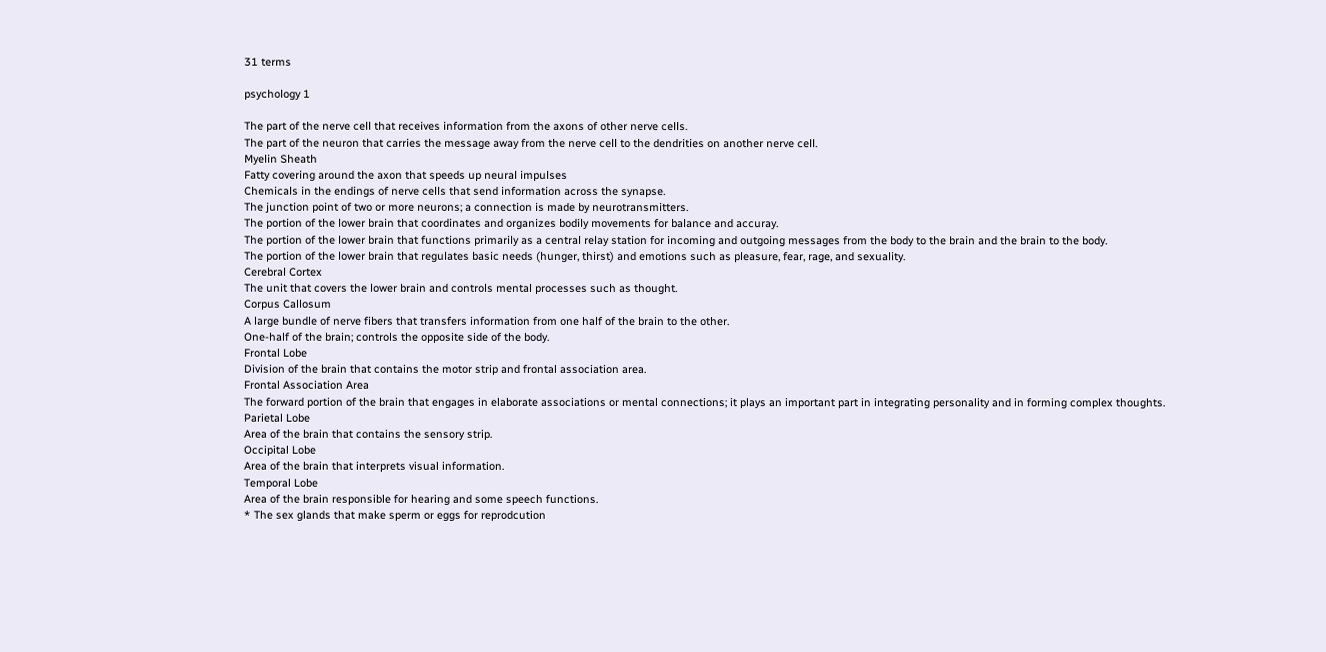31 terms

psychology 1

The part of the nerve cell that receives information from the axons of other nerve cells.
The part of the neuron that carries the message away from the nerve cell to the dendrities on another nerve cell.
Myelin Sheath
Fatty covering around the axon that speeds up neural impulses
Chemicals in the endings of nerve cells that send information across the synapse.
The junction point of two or more neurons; a connection is made by neurotransmitters.
The portion of the lower brain that coordinates and organizes bodily movements for balance and accuray.
The portion of the lower brain that functions primarily as a central relay station for incoming and outgoing messages from the body to the brain and the brain to the body.
The portion of the lower brain that regulates basic needs (hunger, thirst) and emotions such as pleasure, fear, rage, and sexuality.
Cerebral Cortex
The unit that covers the lower brain and controls mental processes such as thought.
Corpus Callosum
A large bundle of nerve fibers that transfers information from one half of the brain to the other.
One-half of the brain; controls the opposite side of the body.
Frontal Lobe
Division of the brain that contains the motor strip and frontal association area.
Frontal Association Area
The forward portion of the brain that engages in elaborate associations or mental connections; it plays an important part in integrating personality and in forming complex thoughts.
Parietal Lobe
Area of the brain that contains the sensory strip.
Occipital Lobe
Area of the brain that interprets visual information.
Temporal Lobe
Area of the brain responsible for hearing and some speech functions.
* The sex glands that make sperm or eggs for reprodcution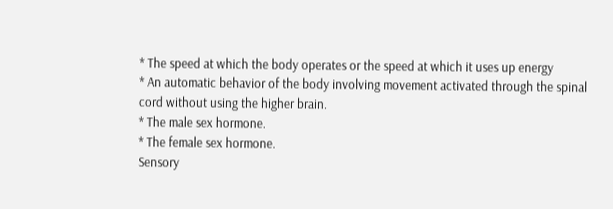* The speed at which the body operates or the speed at which it uses up energy
* An automatic behavior of the body involving movement activated through the spinal cord without using the higher brain.
* The male sex hormone.
* The female sex hormone.
Sensory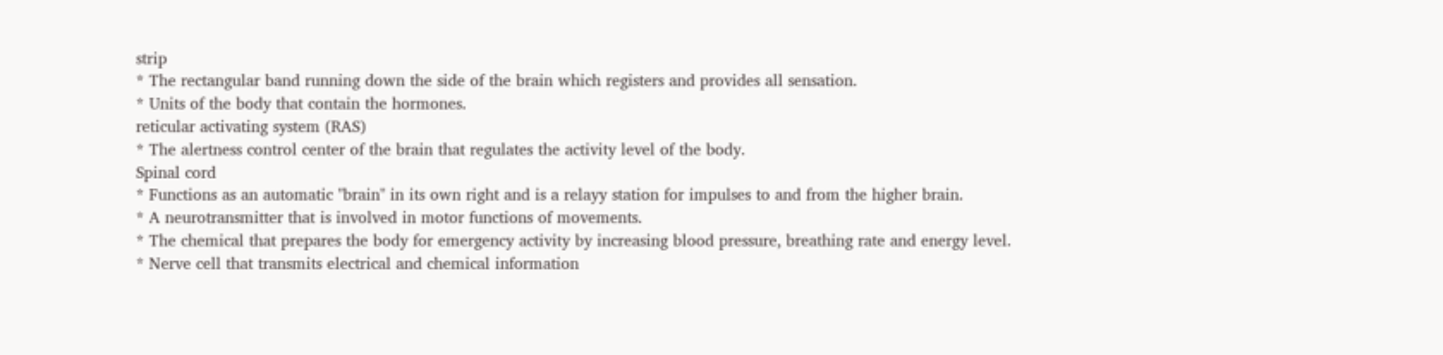strip
* The rectangular band running down the side of the brain which registers and provides all sensation.
* Units of the body that contain the hormones.
reticular activating system (RAS)
* The alertness control center of the brain that regulates the activity level of the body.
Spinal cord
* Functions as an automatic "brain" in its own right and is a relayy station for impulses to and from the higher brain.
* A neurotransmitter that is involved in motor functions of movements.
* The chemical that prepares the body for emergency activity by increasing blood pressure, breathing rate and energy level.
* Nerve cell that transmits electrical and chemical information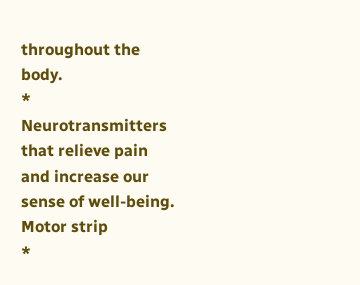throughout the body.
* Neurotransmitters that relieve pain and increase our sense of well-being.
Motor strip
*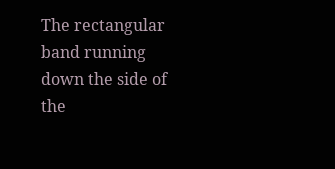The rectangular band running down the side of the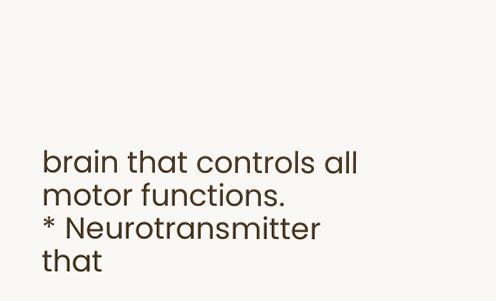brain that controls all motor functions.
* Neurotransmitter that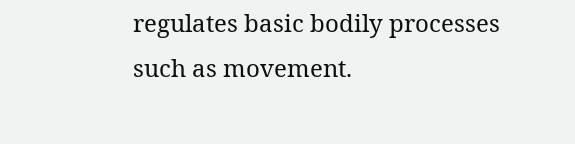regulates basic bodily processes such as movement.